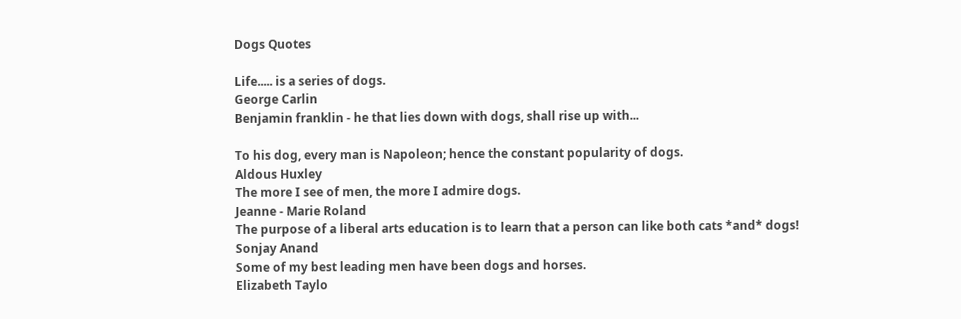Dogs Quotes

Life..... is a series of dogs.
George Carlin
Benjamin franklin - he that lies down with dogs, shall rise up with...

To his dog, every man is Napoleon; hence the constant popularity of dogs.
Aldous Huxley
The more I see of men, the more I admire dogs.
Jeanne - Marie Roland
The purpose of a liberal arts education is to learn that a person can like both cats *and* dogs!
Sonjay Anand
Some of my best leading men have been dogs and horses.
Elizabeth Taylo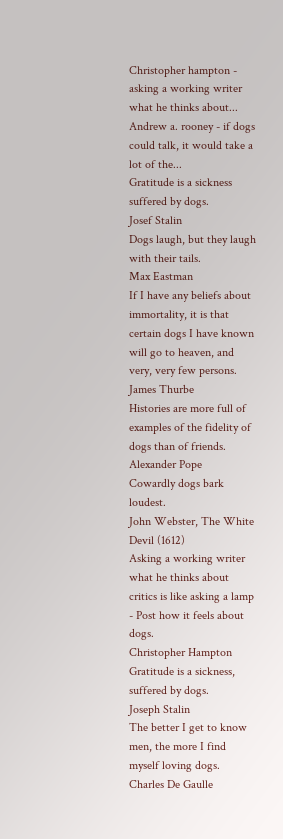Christopher hampton - asking a working writer what he thinks about...
Andrew a. rooney - if dogs could talk, it would take a lot of the...
Gratitude is a sickness suffered by dogs.
Josef Stalin
Dogs laugh, but they laugh with their tails.
Max Eastman
If I have any beliefs about immortality, it is that certain dogs I have known will go to heaven, and very, very few persons.
James Thurbe
Histories are more full of examples of the fidelity of dogs than of friends.
Alexander Pope
Cowardly dogs bark loudest.
John Webster, The White Devil (1612)
Asking a working writer what he thinks about critics is like asking a lamp - Post how it feels about dogs.
Christopher Hampton
Gratitude is a sickness, suffered by dogs.
Joseph Stalin
The better I get to know men, the more I find myself loving dogs.
Charles De Gaulle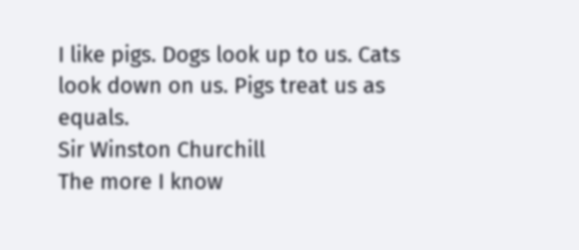I like pigs. Dogs look up to us. Cats look down on us. Pigs treat us as equals.
Sir Winston Churchill
The more I know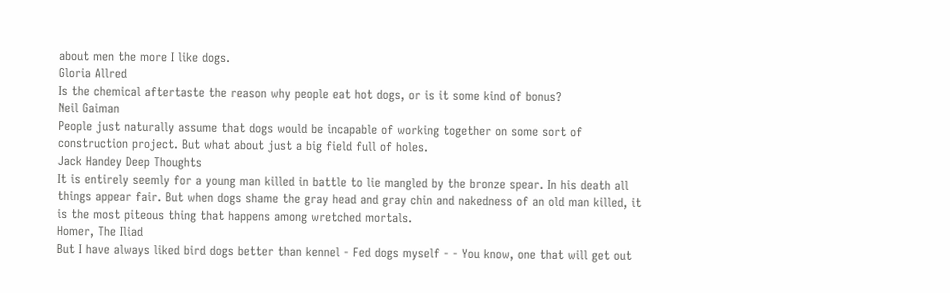about men the more I like dogs.
Gloria Allred
Is the chemical aftertaste the reason why people eat hot dogs, or is it some kind of bonus?
Neil Gaiman
People just naturally assume that dogs would be incapable of working together on some sort of construction project. But what about just a big field full of holes.
Jack Handey Deep Thoughts
It is entirely seemly for a young man killed in battle to lie mangled by the bronze spear. In his death all things appear fair. But when dogs shame the gray head and gray chin and nakedness of an old man killed, it is the most piteous thing that happens among wretched mortals.
Homer, The Iliad
But I have always liked bird dogs better than kennel - Fed dogs myself - - You know, one that will get out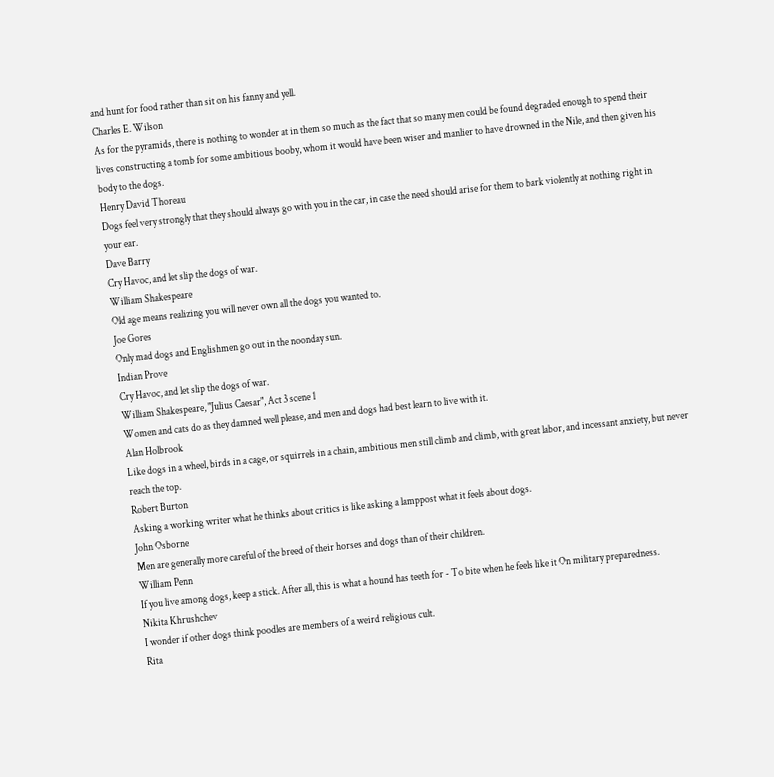and hunt for food rather than sit on his fanny and yell.
Charles E. Wilson
As for the pyramids, there is nothing to wonder at in them so much as the fact that so many men could be found degraded enough to spend their lives constructing a tomb for some ambitious booby, whom it would have been wiser and manlier to have drowned in the Nile, and then given his body to the dogs.
Henry David Thoreau
Dogs feel very strongly that they should always go with you in the car, in case the need should arise for them to bark violently at nothing right in your ear.
Dave Barry
Cry Havoc, and let slip the dogs of war.
William Shakespeare
Old age means realizing you will never own all the dogs you wanted to.
Joe Gores
Only mad dogs and Englishmen go out in the noonday sun.
Indian Prove
Cry Havoc, and let slip the dogs of war.
William Shakespeare, "Julius Caesar", Act 3 scene 1
Women and cats do as they damned well please, and men and dogs had best learn to live with it.
Alan Holbrook
Like dogs in a wheel, birds in a cage, or squirrels in a chain, ambitious men still climb and climb, with great labor, and incessant anxiety, but never reach the top.
Robert Burton
Asking a working writer what he thinks about critics is like asking a lamppost what it feels about dogs.
John Osborne
Men are generally more careful of the breed of their horses and dogs than of their children.
William Penn
If you live among dogs, keep a stick. After all, this is what a hound has teeth for - To bite when he feels like it On military preparedness.
Nikita Khrushchev
I wonder if other dogs think poodles are members of a weird religious cult.
Rita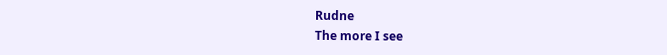Rudne
The more I see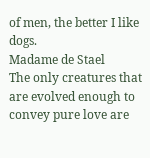of men, the better I like dogs.
Madame de Stael
The only creatures that are evolved enough to convey pure love are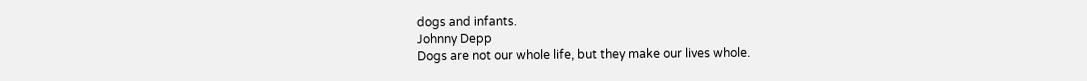dogs and infants.
Johnny Depp
Dogs are not our whole life, but they make our lives whole.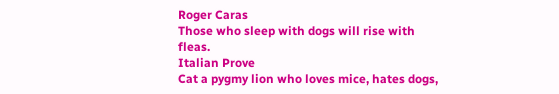Roger Caras
Those who sleep with dogs will rise with fleas.
Italian Prove
Cat a pygmy lion who loves mice, hates dogs,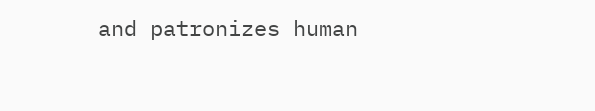and patronizes human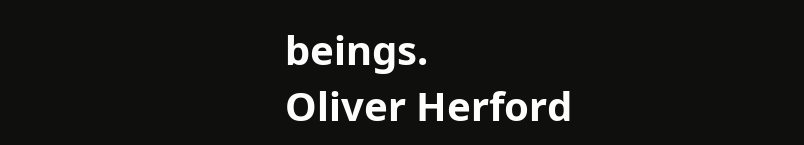beings.
Oliver Herford